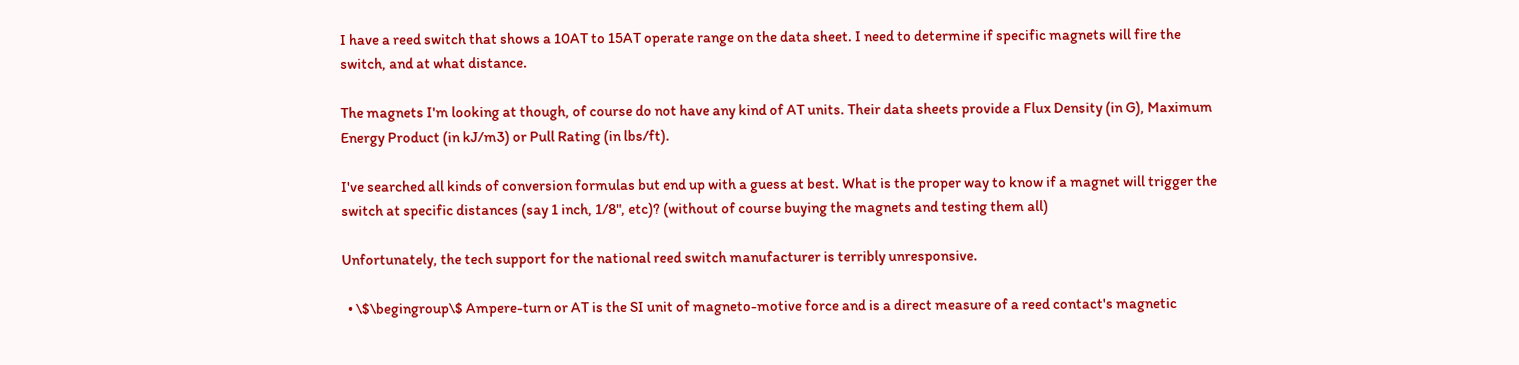I have a reed switch that shows a 10AT to 15AT operate range on the data sheet. I need to determine if specific magnets will fire the switch, and at what distance.

The magnets I'm looking at though, of course do not have any kind of AT units. Their data sheets provide a Flux Density (in G), Maximum Energy Product (in kJ/m3) or Pull Rating (in lbs/ft).

I've searched all kinds of conversion formulas but end up with a guess at best. What is the proper way to know if a magnet will trigger the switch at specific distances (say 1 inch, 1/8", etc)? (without of course buying the magnets and testing them all)

Unfortunately, the tech support for the national reed switch manufacturer is terribly unresponsive.

  • \$\begingroup\$ Ampere-turn or AT is the SI unit of magneto-motive force and is a direct measure of a reed contact's magnetic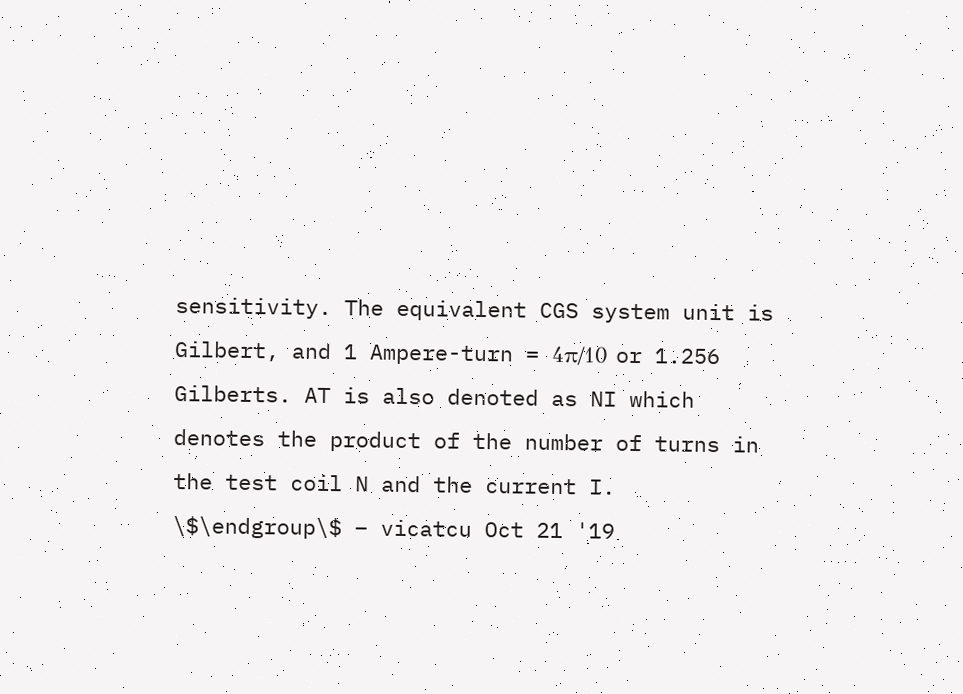sensitivity. The equivalent CGS system unit is Gilbert, and 1 Ampere-turn = 4π/10 or 1.256 Gilberts. AT is also denoted as NI which denotes the product of the number of turns in the test coil N and the current I. \$\endgroup\$ – vicatcu Oct 21 '19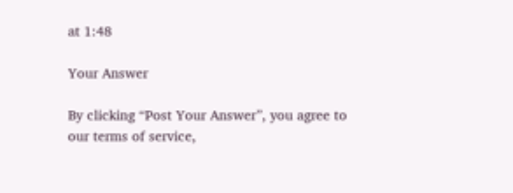at 1:48

Your Answer

By clicking “Post Your Answer”, you agree to our terms of service,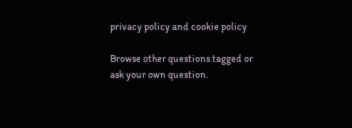privacy policy and cookie policy

Browse other questions tagged or ask your own question.